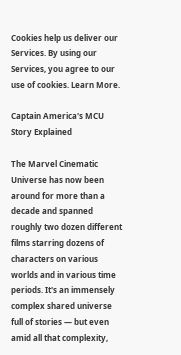Cookies help us deliver our Services. By using our Services, you agree to our use of cookies. Learn More.

Captain America's MCU Story Explained

The Marvel Cinematic Universe has now been around for more than a decade and spanned roughly two dozen different films starring dozens of characters on various worlds and in various time periods. It's an immensely complex shared universe full of stories — but even amid all that complexity,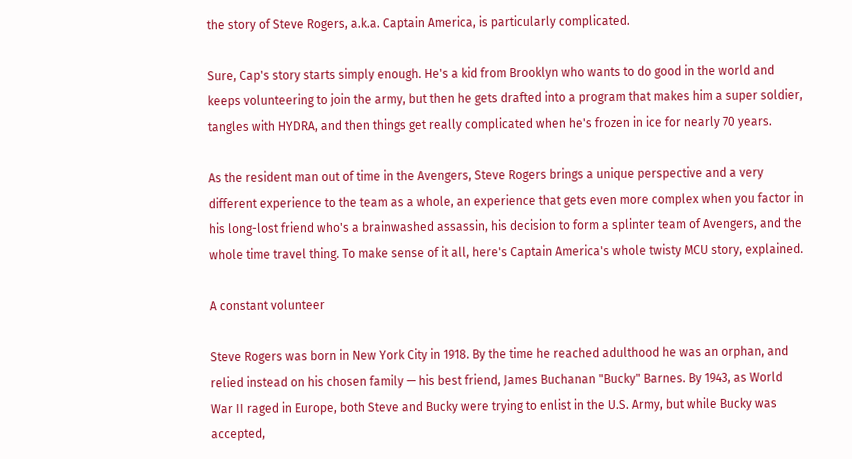the story of Steve Rogers, a.k.a. Captain America, is particularly complicated.

Sure, Cap's story starts simply enough. He's a kid from Brooklyn who wants to do good in the world and keeps volunteering to join the army, but then he gets drafted into a program that makes him a super soldier, tangles with HYDRA, and then things get really complicated when he's frozen in ice for nearly 70 years.

As the resident man out of time in the Avengers, Steve Rogers brings a unique perspective and a very different experience to the team as a whole, an experience that gets even more complex when you factor in his long-lost friend who's a brainwashed assassin, his decision to form a splinter team of Avengers, and the whole time travel thing. To make sense of it all, here's Captain America's whole twisty MCU story, explained.

A constant volunteer

Steve Rogers was born in New York City in 1918. By the time he reached adulthood he was an orphan, and relied instead on his chosen family — his best friend, James Buchanan "Bucky" Barnes. By 1943, as World War II raged in Europe, both Steve and Bucky were trying to enlist in the U.S. Army, but while Bucky was accepted,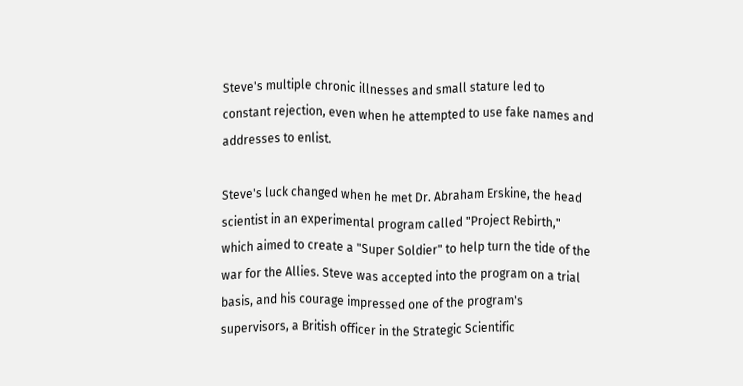Steve's multiple chronic illnesses and small stature led to constant rejection, even when he attempted to use fake names and addresses to enlist.

Steve's luck changed when he met Dr. Abraham Erskine, the head scientist in an experimental program called "Project Rebirth," which aimed to create a "Super Soldier" to help turn the tide of the war for the Allies. Steve was accepted into the program on a trial basis, and his courage impressed one of the program's supervisors, a British officer in the Strategic Scientific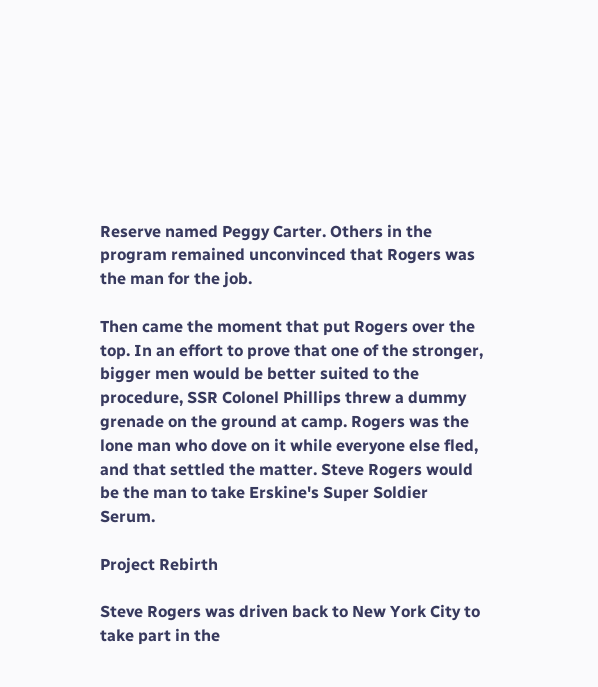Reserve named Peggy Carter. Others in the program remained unconvinced that Rogers was the man for the job.

Then came the moment that put Rogers over the top. In an effort to prove that one of the stronger, bigger men would be better suited to the procedure, SSR Colonel Phillips threw a dummy grenade on the ground at camp. Rogers was the lone man who dove on it while everyone else fled, and that settled the matter. Steve Rogers would be the man to take Erskine's Super Soldier Serum.

Project Rebirth

Steve Rogers was driven back to New York City to take part in the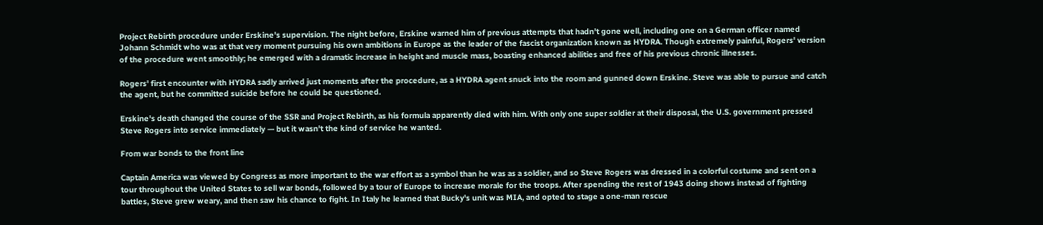Project Rebirth procedure under Erskine's supervision. The night before, Erskine warned him of previous attempts that hadn't gone well, including one on a German officer named Johann Schmidt who was at that very moment pursuing his own ambitions in Europe as the leader of the fascist organization known as HYDRA. Though extremely painful, Rogers' version of the procedure went smoothly; he emerged with a dramatic increase in height and muscle mass, boasting enhanced abilities and free of his previous chronic illnesses.

Rogers' first encounter with HYDRA sadly arrived just moments after the procedure, as a HYDRA agent snuck into the room and gunned down Erskine. Steve was able to pursue and catch the agent, but he committed suicide before he could be questioned.

Erskine's death changed the course of the SSR and Project Rebirth, as his formula apparently died with him. With only one super soldier at their disposal, the U.S. government pressed Steve Rogers into service immediately — but it wasn't the kind of service he wanted.

From war bonds to the front line

Captain America was viewed by Congress as more important to the war effort as a symbol than he was as a soldier, and so Steve Rogers was dressed in a colorful costume and sent on a tour throughout the United States to sell war bonds, followed by a tour of Europe to increase morale for the troops. After spending the rest of 1943 doing shows instead of fighting battles, Steve grew weary, and then saw his chance to fight. In Italy he learned that Bucky's unit was MIA, and opted to stage a one-man rescue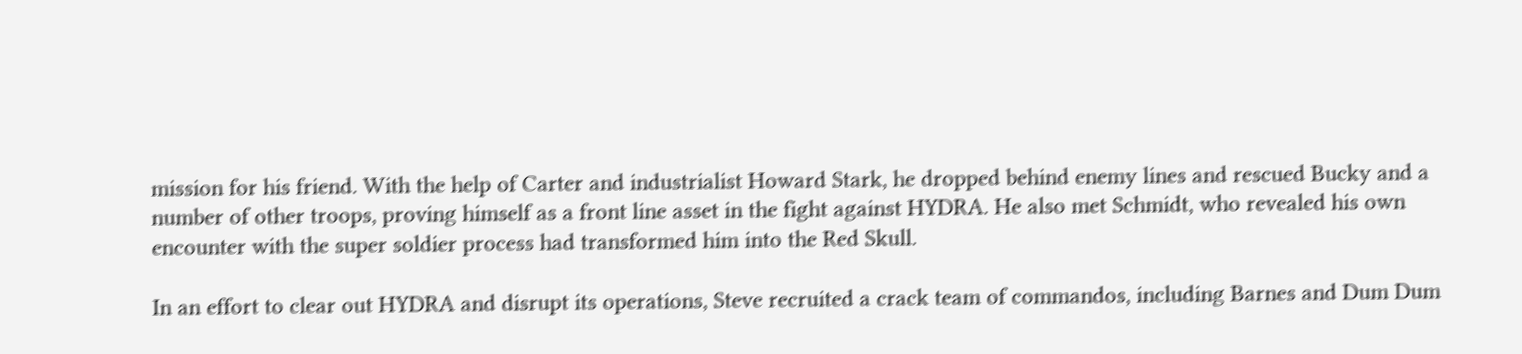mission for his friend. With the help of Carter and industrialist Howard Stark, he dropped behind enemy lines and rescued Bucky and a number of other troops, proving himself as a front line asset in the fight against HYDRA. He also met Schmidt, who revealed his own encounter with the super soldier process had transformed him into the Red Skull.

In an effort to clear out HYDRA and disrupt its operations, Steve recruited a crack team of commandos, including Barnes and Dum Dum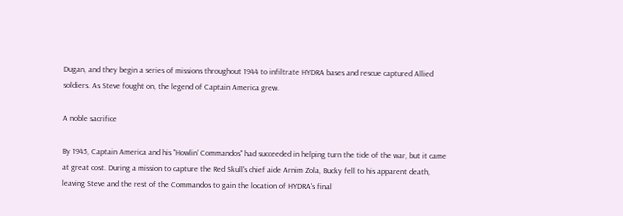Dugan, and they begin a series of missions throughout 1944 to infiltrate HYDRA bases and rescue captured Allied soldiers. As Steve fought on, the legend of Captain America grew.

A noble sacrifice

By 1945, Captain America and his "Howlin' Commandos" had succeeded in helping turn the tide of the war, but it came at great cost. During a mission to capture the Red Skull's chief aide Arnim Zola, Bucky fell to his apparent death, leaving Steve and the rest of the Commandos to gain the location of HYDRA's final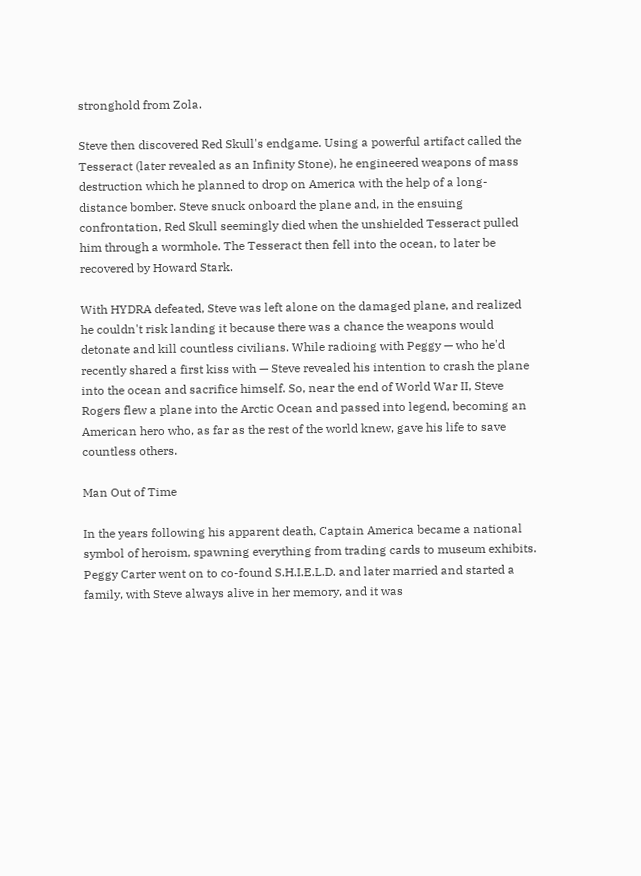stronghold from Zola.

Steve then discovered Red Skull's endgame. Using a powerful artifact called the Tesseract (later revealed as an Infinity Stone), he engineered weapons of mass destruction which he planned to drop on America with the help of a long-distance bomber. Steve snuck onboard the plane and, in the ensuing confrontation, Red Skull seemingly died when the unshielded Tesseract pulled him through a wormhole. The Tesseract then fell into the ocean, to later be recovered by Howard Stark.

With HYDRA defeated, Steve was left alone on the damaged plane, and realized he couldn't risk landing it because there was a chance the weapons would detonate and kill countless civilians. While radioing with Peggy — who he'd recently shared a first kiss with — Steve revealed his intention to crash the plane into the ocean and sacrifice himself. So, near the end of World War II, Steve Rogers flew a plane into the Arctic Ocean and passed into legend, becoming an American hero who, as far as the rest of the world knew, gave his life to save countless others.

Man Out of Time

In the years following his apparent death, Captain America became a national symbol of heroism, spawning everything from trading cards to museum exhibits. Peggy Carter went on to co-found S.H.I.E.L.D. and later married and started a family, with Steve always alive in her memory, and it was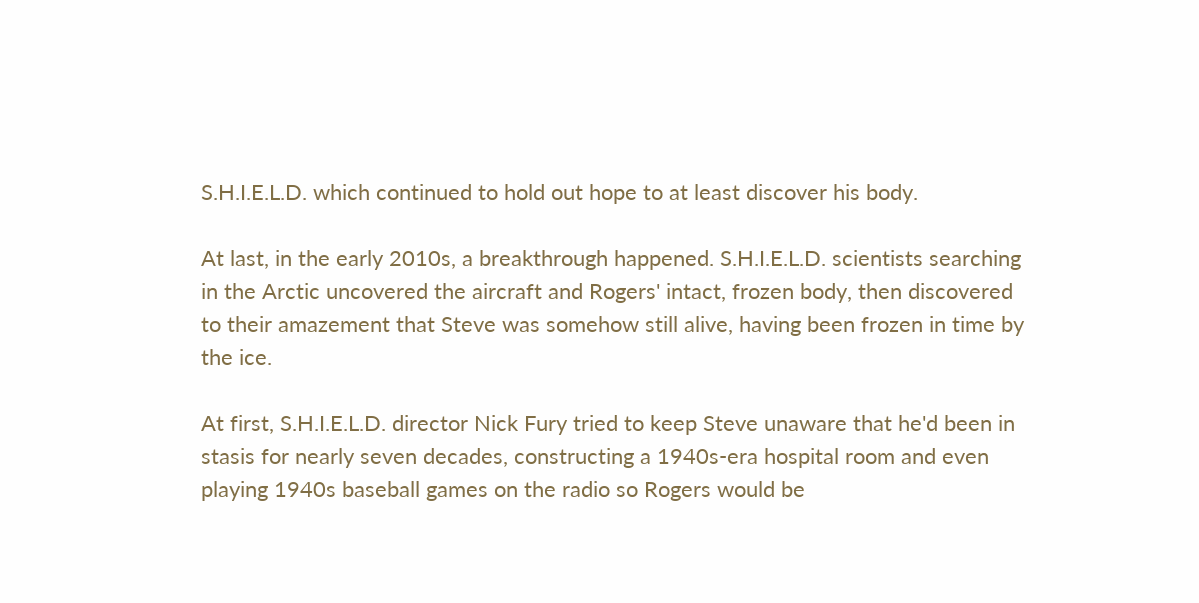S.H.I.E.L.D. which continued to hold out hope to at least discover his body.

At last, in the early 2010s, a breakthrough happened. S.H.I.E.L.D. scientists searching in the Arctic uncovered the aircraft and Rogers' intact, frozen body, then discovered to their amazement that Steve was somehow still alive, having been frozen in time by the ice.

At first, S.H.I.E.L.D. director Nick Fury tried to keep Steve unaware that he'd been in stasis for nearly seven decades, constructing a 1940s-era hospital room and even playing 1940s baseball games on the radio so Rogers would be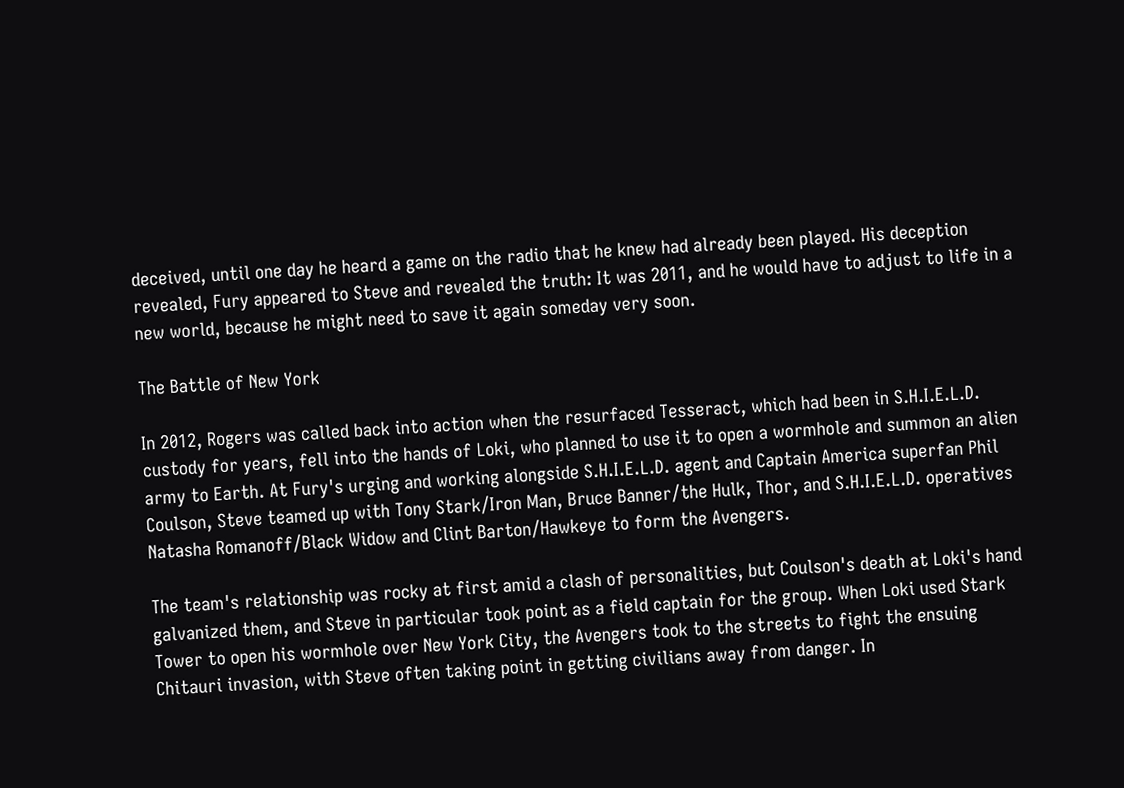deceived, until one day he heard a game on the radio that he knew had already been played. His deception revealed, Fury appeared to Steve and revealed the truth: It was 2011, and he would have to adjust to life in a new world, because he might need to save it again someday very soon.

The Battle of New York

In 2012, Rogers was called back into action when the resurfaced Tesseract, which had been in S.H.I.E.L.D. custody for years, fell into the hands of Loki, who planned to use it to open a wormhole and summon an alien army to Earth. At Fury's urging and working alongside S.H.I.E.L.D. agent and Captain America superfan Phil Coulson, Steve teamed up with Tony Stark/Iron Man, Bruce Banner/the Hulk, Thor, and S.H.I.E.L.D. operatives Natasha Romanoff/Black Widow and Clint Barton/Hawkeye to form the Avengers.

The team's relationship was rocky at first amid a clash of personalities, but Coulson's death at Loki's hand galvanized them, and Steve in particular took point as a field captain for the group. When Loki used Stark Tower to open his wormhole over New York City, the Avengers took to the streets to fight the ensuing Chitauri invasion, with Steve often taking point in getting civilians away from danger. In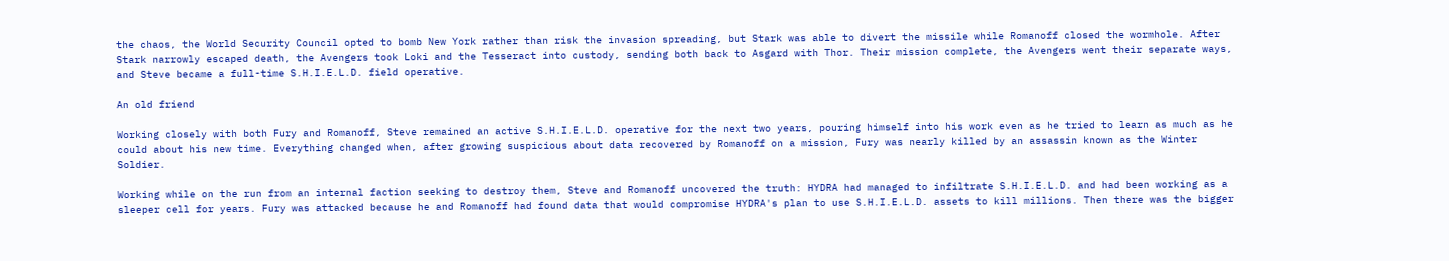the chaos, the World Security Council opted to bomb New York rather than risk the invasion spreading, but Stark was able to divert the missile while Romanoff closed the wormhole. After Stark narrowly escaped death, the Avengers took Loki and the Tesseract into custody, sending both back to Asgard with Thor. Their mission complete, the Avengers went their separate ways, and Steve became a full-time S.H.I.E.L.D. field operative.

An old friend

Working closely with both Fury and Romanoff, Steve remained an active S.H.I.E.L.D. operative for the next two years, pouring himself into his work even as he tried to learn as much as he could about his new time. Everything changed when, after growing suspicious about data recovered by Romanoff on a mission, Fury was nearly killed by an assassin known as the Winter Soldier.

Working while on the run from an internal faction seeking to destroy them, Steve and Romanoff uncovered the truth: HYDRA had managed to infiltrate S.H.I.E.L.D. and had been working as a sleeper cell for years. Fury was attacked because he and Romanoff had found data that would compromise HYDRA's plan to use S.H.I.E.L.D. assets to kill millions. Then there was the bigger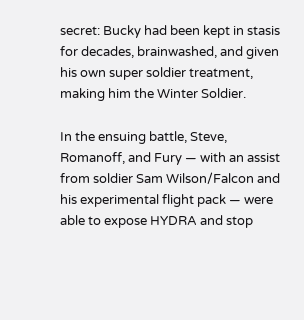secret: Bucky had been kept in stasis for decades, brainwashed, and given his own super soldier treatment, making him the Winter Soldier.

In the ensuing battle, Steve, Romanoff, and Fury — with an assist from soldier Sam Wilson/Falcon and his experimental flight pack — were able to expose HYDRA and stop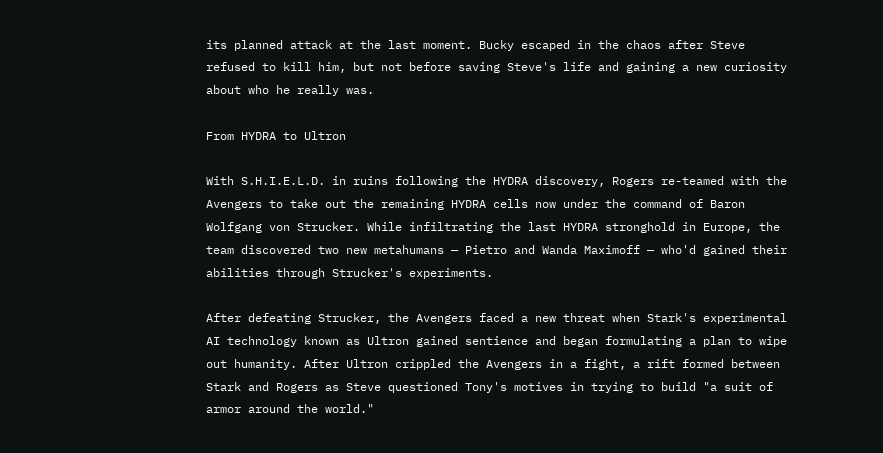its planned attack at the last moment. Bucky escaped in the chaos after Steve refused to kill him, but not before saving Steve's life and gaining a new curiosity about who he really was.

From HYDRA to Ultron

With S.H.I.E.L.D. in ruins following the HYDRA discovery, Rogers re-teamed with the Avengers to take out the remaining HYDRA cells now under the command of Baron Wolfgang von Strucker. While infiltrating the last HYDRA stronghold in Europe, the team discovered two new metahumans — Pietro and Wanda Maximoff — who'd gained their abilities through Strucker's experiments.

After defeating Strucker, the Avengers faced a new threat when Stark's experimental AI technology known as Ultron gained sentience and began formulating a plan to wipe out humanity. After Ultron crippled the Avengers in a fight, a rift formed between Stark and Rogers as Steve questioned Tony's motives in trying to build "a suit of armor around the world."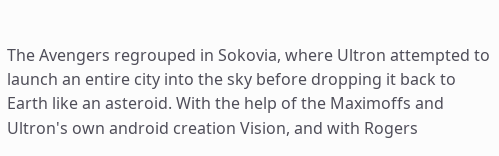The Avengers regrouped in Sokovia, where Ultron attempted to launch an entire city into the sky before dropping it back to Earth like an asteroid. With the help of the Maximoffs and Ultron's own android creation Vision, and with Rogers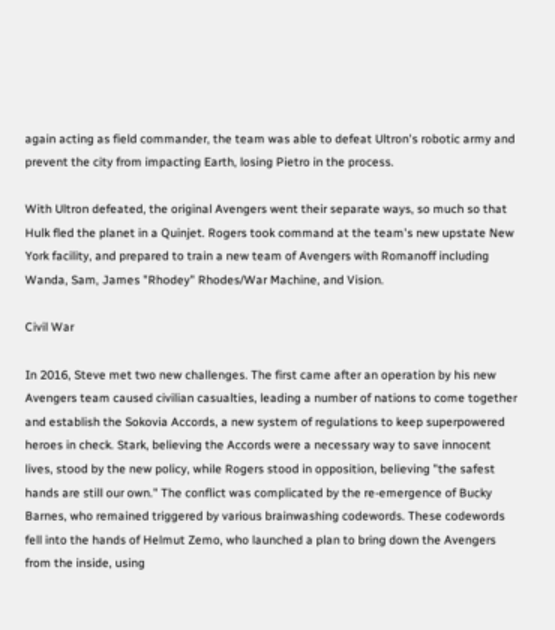again acting as field commander, the team was able to defeat Ultron's robotic army and prevent the city from impacting Earth, losing Pietro in the process.

With Ultron defeated, the original Avengers went their separate ways, so much so that Hulk fled the planet in a Quinjet. Rogers took command at the team's new upstate New York facility, and prepared to train a new team of Avengers with Romanoff including Wanda, Sam, James "Rhodey" Rhodes/War Machine, and Vision.

Civil War

In 2016, Steve met two new challenges. The first came after an operation by his new Avengers team caused civilian casualties, leading a number of nations to come together and establish the Sokovia Accords, a new system of regulations to keep superpowered heroes in check. Stark, believing the Accords were a necessary way to save innocent lives, stood by the new policy, while Rogers stood in opposition, believing "the safest hands are still our own." The conflict was complicated by the re-emergence of Bucky Barnes, who remained triggered by various brainwashing codewords. These codewords fell into the hands of Helmut Zemo, who launched a plan to bring down the Avengers from the inside, using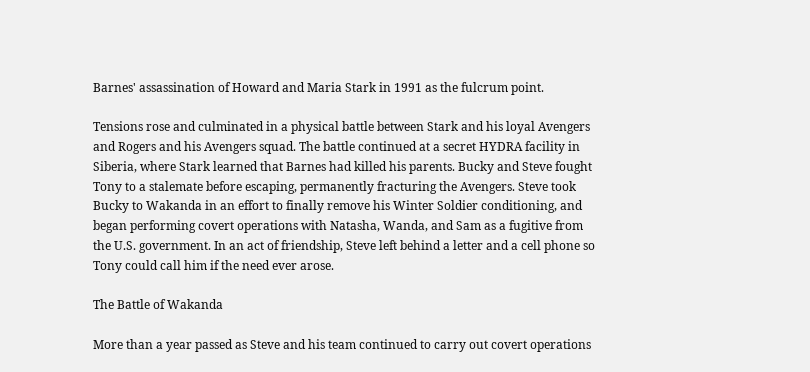Barnes' assassination of Howard and Maria Stark in 1991 as the fulcrum point.

Tensions rose and culminated in a physical battle between Stark and his loyal Avengers and Rogers and his Avengers squad. The battle continued at a secret HYDRA facility in Siberia, where Stark learned that Barnes had killed his parents. Bucky and Steve fought Tony to a stalemate before escaping, permanently fracturing the Avengers. Steve took Bucky to Wakanda in an effort to finally remove his Winter Soldier conditioning, and began performing covert operations with Natasha, Wanda, and Sam as a fugitive from the U.S. government. In an act of friendship, Steve left behind a letter and a cell phone so Tony could call him if the need ever arose.

The Battle of Wakanda

More than a year passed as Steve and his team continued to carry out covert operations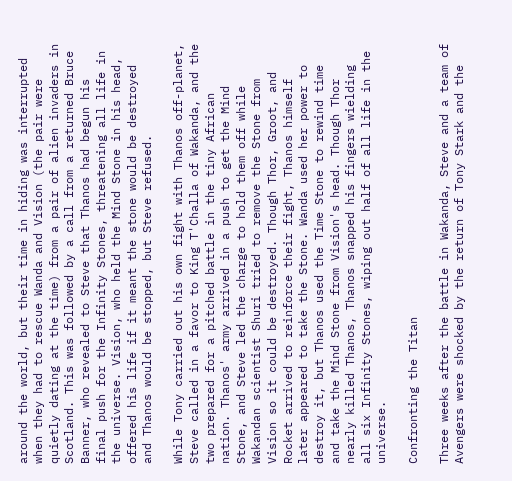around the world, but their time in hiding was interrupted when they had to rescue Wanda and Vision (the pair were quietly dating at the time) from a pair of alien invaders in Scotland. This was followed by a call from a returned Bruce Banner, who revealed to Steve that Thanos had begun his final push for the Infinity Stones, threatening all life in the universe. Vision, who held the Mind Stone in his head, offered his life if it meant the stone would be destroyed and Thanos would be stopped, but Steve refused.

While Tony carried out his own fight with Thanos off-planet, Steve called in a favor to King T'Challa of Wakanda, and the two prepared for a pitched battle in the tiny African nation. Thanos' army arrived in a push to get the Mind Stone, and Steve led the charge to hold them off while Wakandan scientist Shuri tried to remove the Stone from Vision so it could be destroyed. Though Thor, Groot, and Rocket arrived to reinforce their fight, Thanos himself later appeared to take the Stone. Wanda used her power to destroy it, but Thanos used the Time Stone to rewind time and take the Mind Stone from Vision's head. Though Thor nearly killed Thanos, Thanos snapped his fingers wielding all six Infinity Stones, wiping out half of all life in the universe.

Confronting the Titan

Three weeks after the battle in Wakanda, Steve and a team of Avengers were shocked by the return of Tony Stark and the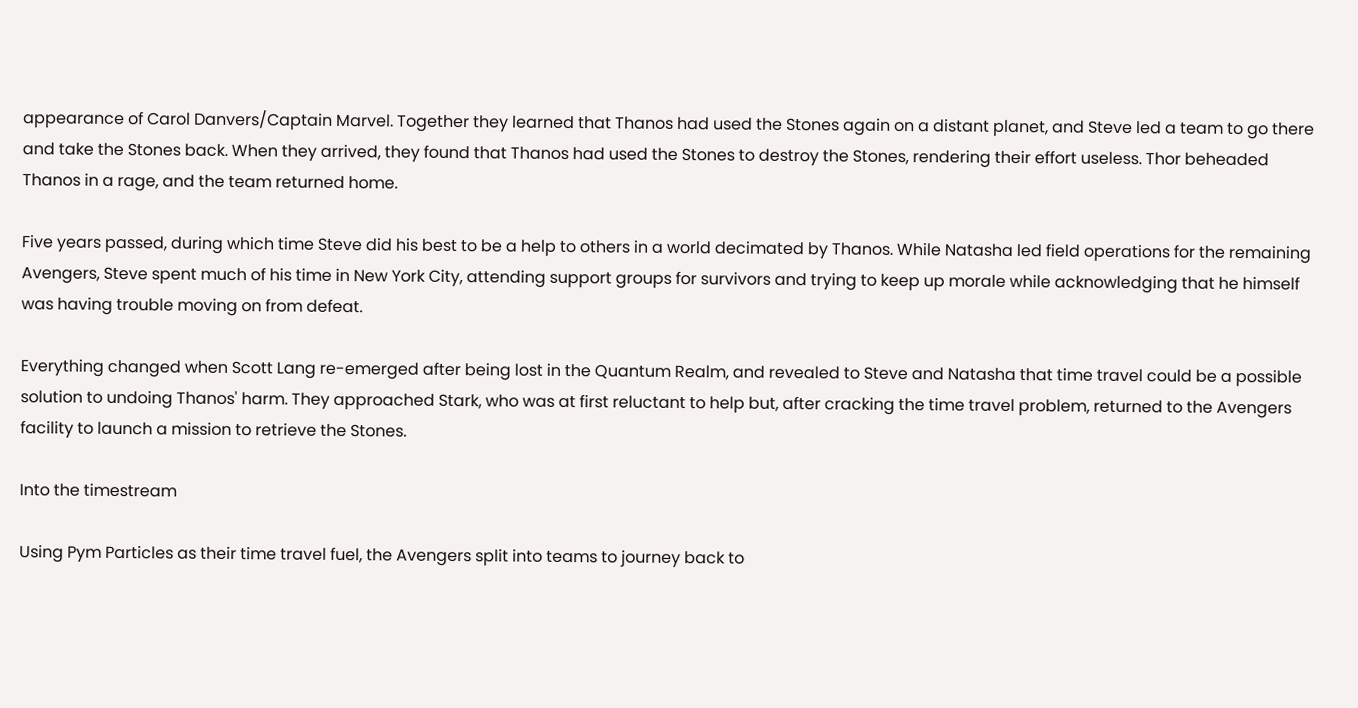appearance of Carol Danvers/Captain Marvel. Together they learned that Thanos had used the Stones again on a distant planet, and Steve led a team to go there and take the Stones back. When they arrived, they found that Thanos had used the Stones to destroy the Stones, rendering their effort useless. Thor beheaded Thanos in a rage, and the team returned home.

Five years passed, during which time Steve did his best to be a help to others in a world decimated by Thanos. While Natasha led field operations for the remaining Avengers, Steve spent much of his time in New York City, attending support groups for survivors and trying to keep up morale while acknowledging that he himself was having trouble moving on from defeat.

Everything changed when Scott Lang re-emerged after being lost in the Quantum Realm, and revealed to Steve and Natasha that time travel could be a possible solution to undoing Thanos' harm. They approached Stark, who was at first reluctant to help but, after cracking the time travel problem, returned to the Avengers facility to launch a mission to retrieve the Stones.

Into the timestream

Using Pym Particles as their time travel fuel, the Avengers split into teams to journey back to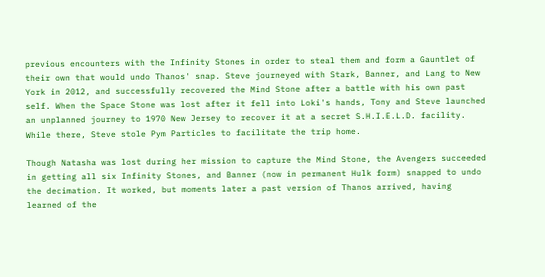previous encounters with the Infinity Stones in order to steal them and form a Gauntlet of their own that would undo Thanos' snap. Steve journeyed with Stark, Banner, and Lang to New York in 2012, and successfully recovered the Mind Stone after a battle with his own past self. When the Space Stone was lost after it fell into Loki's hands, Tony and Steve launched an unplanned journey to 1970 New Jersey to recover it at a secret S.H.I.E.L.D. facility. While there, Steve stole Pym Particles to facilitate the trip home.

Though Natasha was lost during her mission to capture the Mind Stone, the Avengers succeeded in getting all six Infinity Stones, and Banner (now in permanent Hulk form) snapped to undo the decimation. It worked, but moments later a past version of Thanos arrived, having learned of the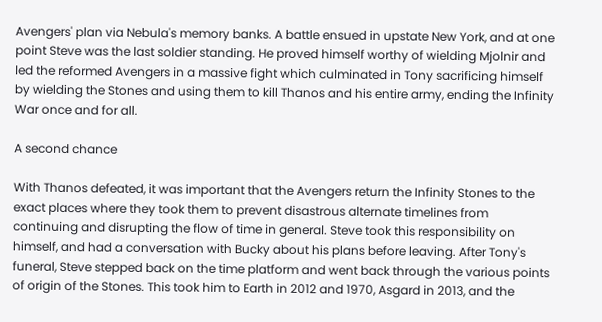Avengers' plan via Nebula's memory banks. A battle ensued in upstate New York, and at one point Steve was the last soldier standing. He proved himself worthy of wielding Mjolnir and led the reformed Avengers in a massive fight which culminated in Tony sacrificing himself by wielding the Stones and using them to kill Thanos and his entire army, ending the Infinity War once and for all.

A second chance

With Thanos defeated, it was important that the Avengers return the Infinity Stones to the exact places where they took them to prevent disastrous alternate timelines from continuing and disrupting the flow of time in general. Steve took this responsibility on himself, and had a conversation with Bucky about his plans before leaving. After Tony's funeral, Steve stepped back on the time platform and went back through the various points of origin of the Stones. This took him to Earth in 2012 and 1970, Asgard in 2013, and the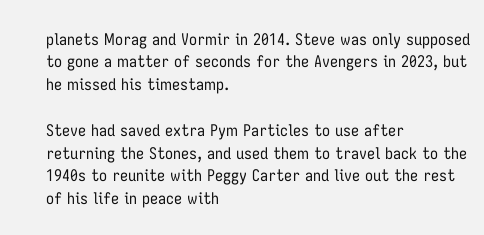planets Morag and Vormir in 2014. Steve was only supposed to gone a matter of seconds for the Avengers in 2023, but he missed his timestamp.

Steve had saved extra Pym Particles to use after returning the Stones, and used them to travel back to the 1940s to reunite with Peggy Carter and live out the rest of his life in peace with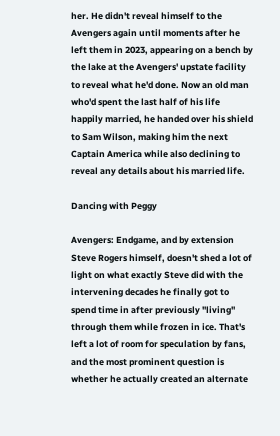her. He didn't reveal himself to the Avengers again until moments after he left them in 2023, appearing on a bench by the lake at the Avengers' upstate facility to reveal what he'd done. Now an old man who'd spent the last half of his life happily married, he handed over his shield to Sam Wilson, making him the next Captain America while also declining to reveal any details about his married life.

Dancing with Peggy

Avengers: Endgame, and by extension Steve Rogers himself, doesn't shed a lot of light on what exactly Steve did with the intervening decades he finally got to spend time in after previously "living" through them while frozen in ice. That's left a lot of room for speculation by fans, and the most prominent question is whether he actually created an alternate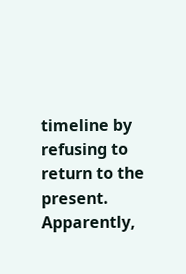timeline by refusing to return to the present. Apparently,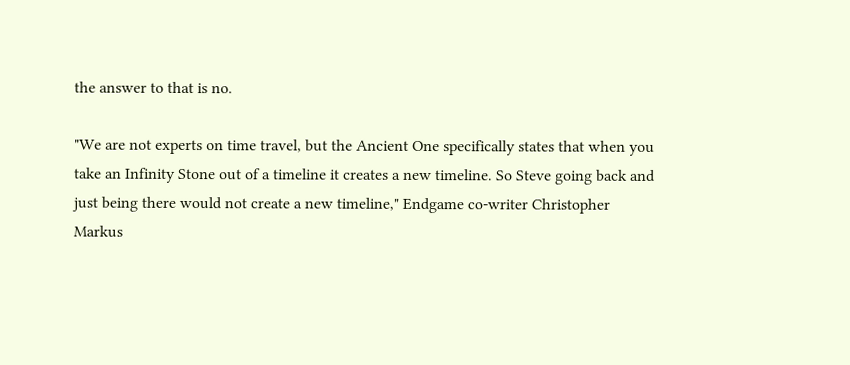the answer to that is no.

"We are not experts on time travel, but the Ancient One specifically states that when you take an Infinity Stone out of a timeline it creates a new timeline. So Steve going back and just being there would not create a new timeline," Endgame co-writer Christopher Markus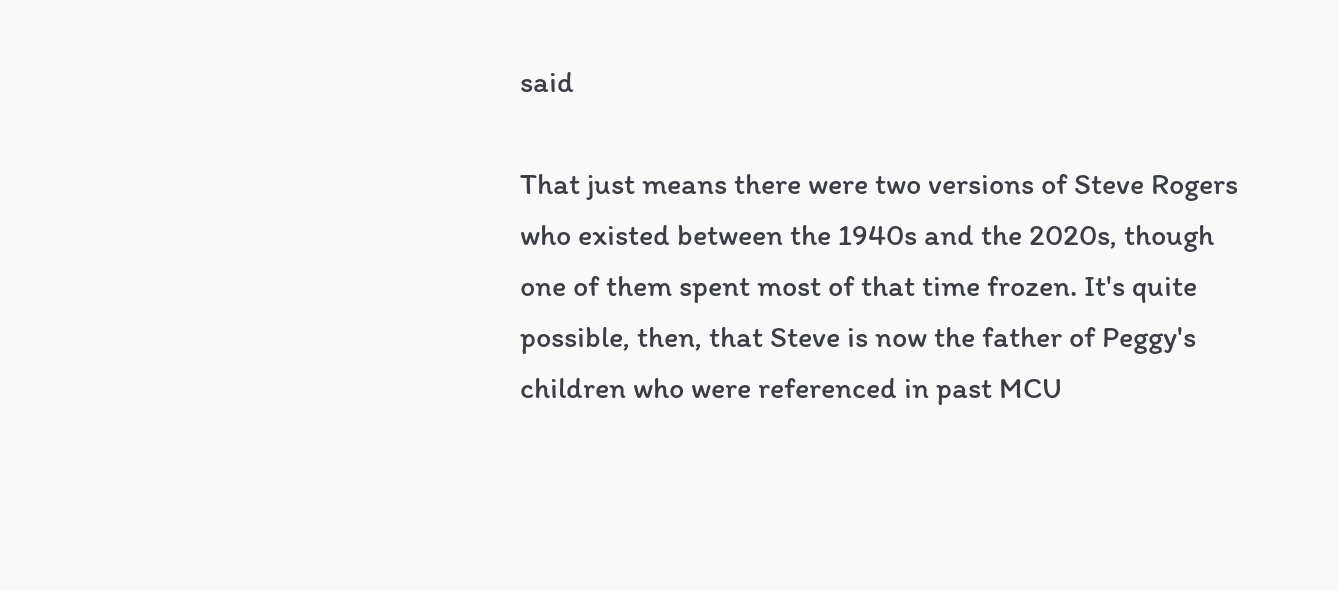said

That just means there were two versions of Steve Rogers who existed between the 1940s and the 2020s, though one of them spent most of that time frozen. It's quite possible, then, that Steve is now the father of Peggy's children who were referenced in past MCU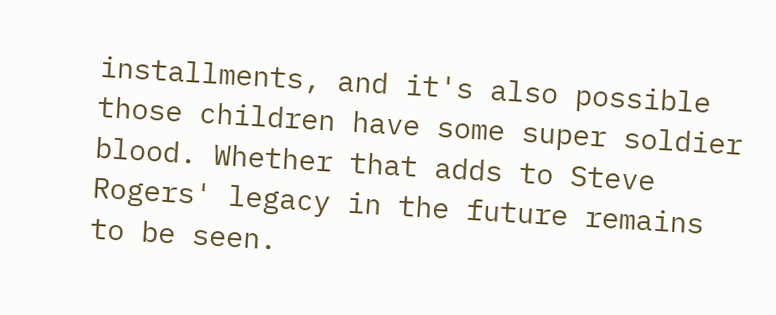installments, and it's also possible those children have some super soldier blood. Whether that adds to Steve Rogers' legacy in the future remains to be seen.